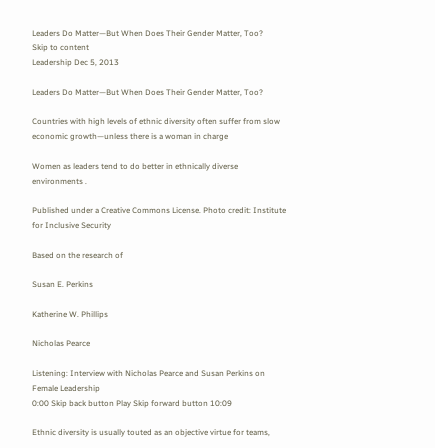Leaders Do Matter—But When Does Their Gender Matter, Too?
Skip to content
Leadership Dec 5, 2013

Leaders Do Matter—But When Does Their Gender Matter, Too?

Countries with high levels of ethnic diversity often suffer from slow economic growth—unless there is a woman in charge

Women as leaders tend to do better in ethnically diverse environments .

Published under a Creative Commons License. Photo credit: Institute for Inclusive Security

Based on the research of

Susan E. Perkins

Katherine W. Phillips

Nicholas Pearce

Listening: Interview with Nicholas Pearce and Susan Perkins on Female Leadership
0:00 Skip back button Play Skip forward button 10:09

Ethnic diversity is usually touted as an objective virtue for teams,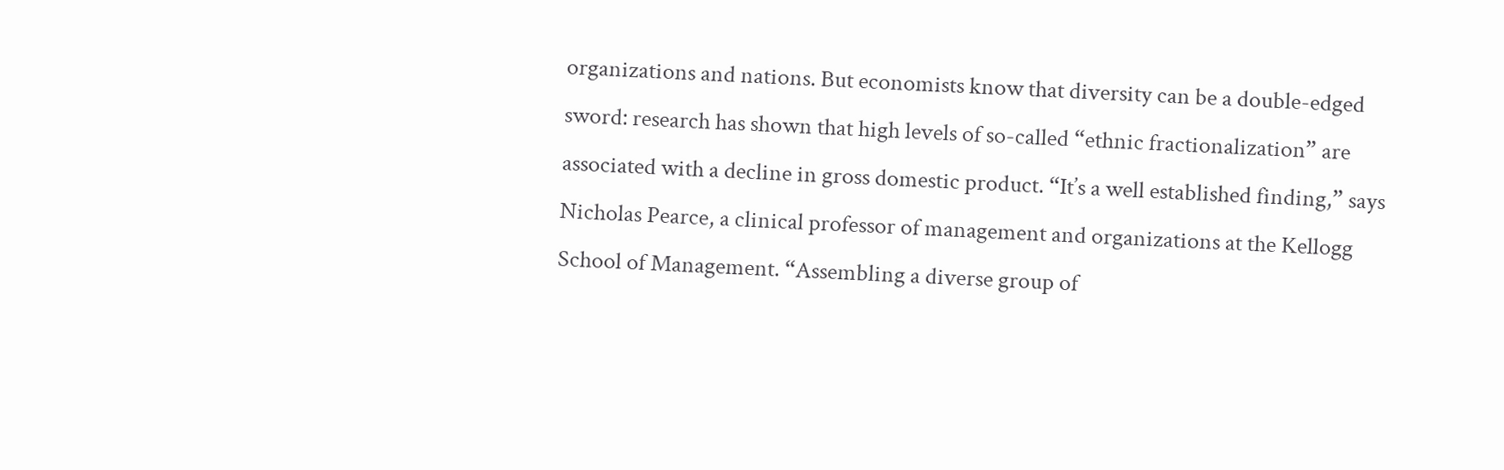organizations and nations. But economists know that diversity can be a double-edged sword: research has shown that high levels of so-called “ethnic fractionalization” are associated with a decline in gross domestic product. “It’s a well established finding,” says Nicholas Pearce, a clinical professor of management and organizations at the Kellogg School of Management. “Assembling a diverse group of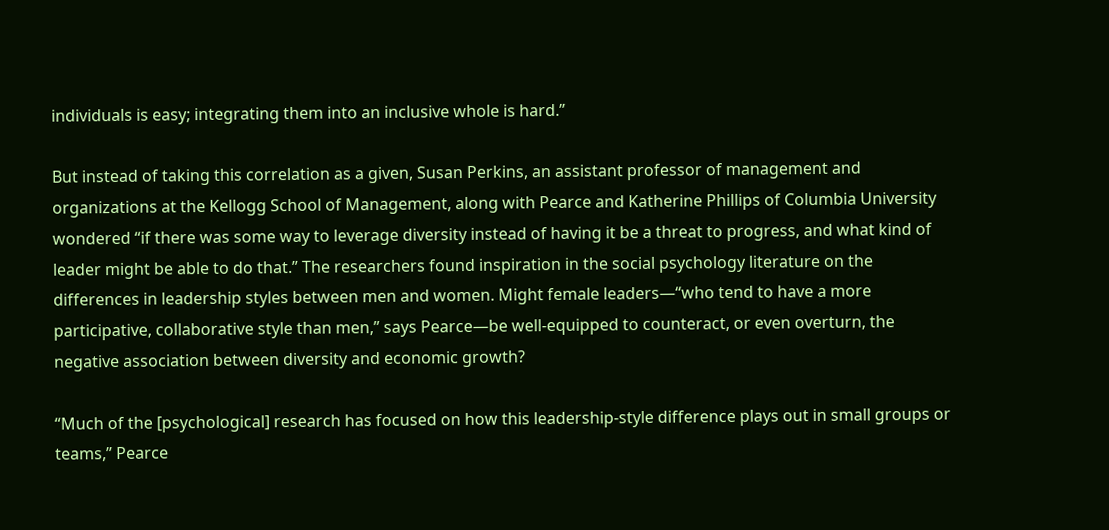individuals is easy; integrating them into an inclusive whole is hard.”

But instead of taking this correlation as a given, Susan Perkins, an assistant professor of management and organizations at the Kellogg School of Management, along with Pearce and Katherine Phillips of Columbia University wondered “if there was some way to leverage diversity instead of having it be a threat to progress, and what kind of leader might be able to do that.” The researchers found inspiration in the social psychology literature on the differences in leadership styles between men and women. Might female leaders—“who tend to have a more participative, collaborative style than men,” says Pearce—be well-equipped to counteract, or even overturn, the negative association between diversity and economic growth?

“Much of the [psychological] research has focused on how this leadership-style difference plays out in small groups or teams,” Pearce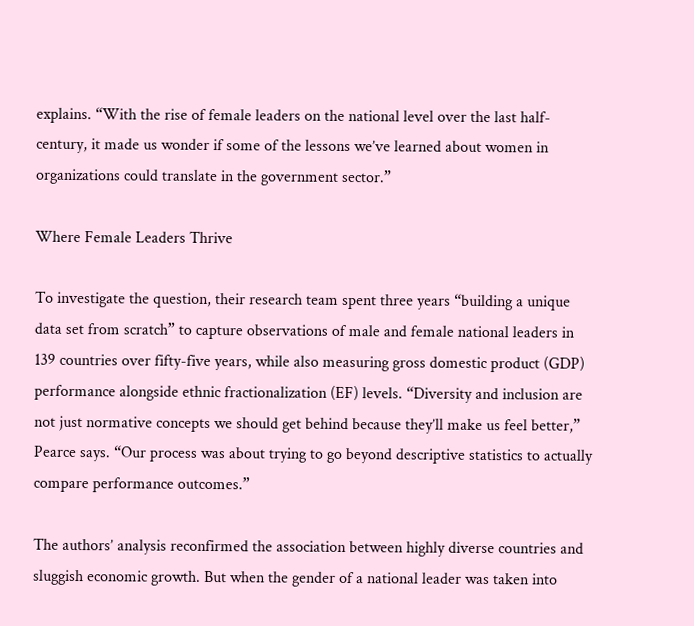explains. “With the rise of female leaders on the national level over the last half-century, it made us wonder if some of the lessons we’ve learned about women in organizations could translate in the government sector.”

Where Female Leaders Thrive

To investigate the question, their research team spent three years “building a unique data set from scratch” to capture observations of male and female national leaders in 139 countries over fifty-five years, while also measuring gross domestic product (GDP) performance alongside ethnic fractionalization (EF) levels. “Diversity and inclusion are not just normative concepts we should get behind because they’ll make us feel better,” Pearce says. “Our process was about trying to go beyond descriptive statistics to actually compare performance outcomes.”

The authors’ analysis reconfirmed the association between highly diverse countries and sluggish economic growth. But when the gender of a national leader was taken into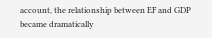account, the relationship between EF and GDP became dramatically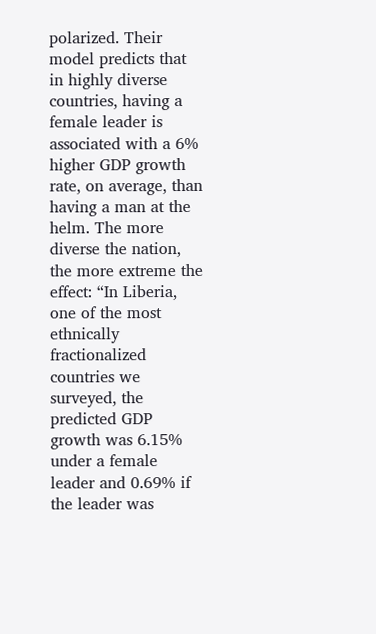polarized. Their model predicts that in highly diverse countries, having a female leader is associated with a 6% higher GDP growth rate, on average, than having a man at the helm. The more diverse the nation, the more extreme the effect: “In Liberia, one of the most ethnically fractionalized countries we surveyed, the predicted GDP growth was 6.15% under a female leader and 0.69% if the leader was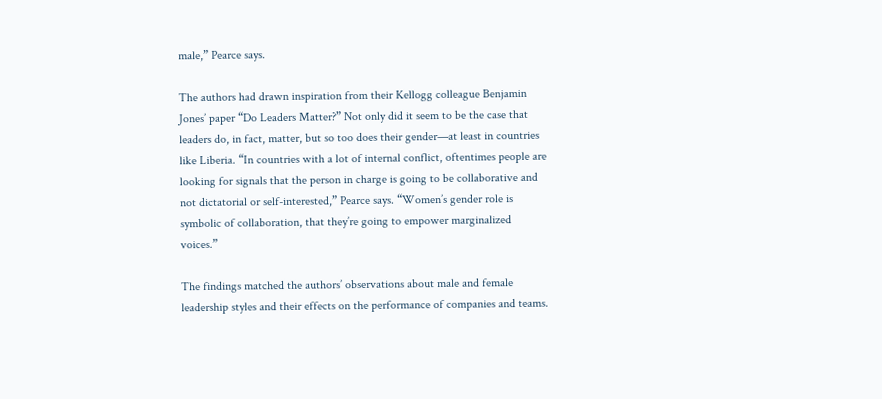male,” Pearce says.

The authors had drawn inspiration from their Kellogg colleague Benjamin Jones’ paper “Do Leaders Matter?” Not only did it seem to be the case that leaders do, in fact, matter, but so too does their gender—at least in countries like Liberia. “In countries with a lot of internal conflict, oftentimes people are looking for signals that the person in charge is going to be collaborative and not dictatorial or self-interested,” Pearce says. “Women’s gender role is symbolic of collaboration, that they’re going to empower marginalized voices.”

The findings matched the authors’ observations about male and female leadership styles and their effects on the performance of companies and teams.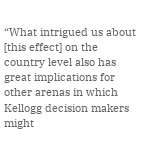“What intrigued us about [this effect] on the country level also has great implications for other arenas in which Kellogg decision makers might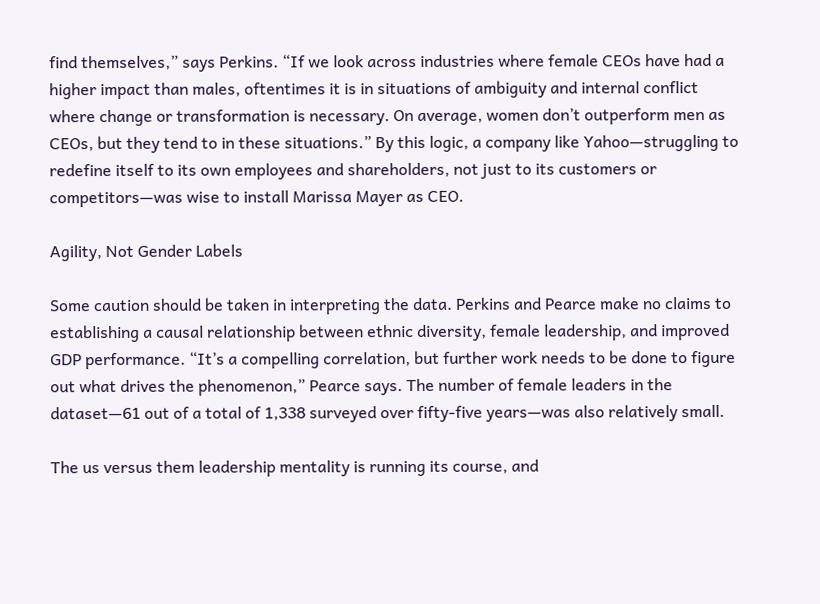find themselves,” says Perkins. “If we look across industries where female CEOs have had a higher impact than males, oftentimes it is in situations of ambiguity and internal conflict where change or transformation is necessary. On average, women don’t outperform men as CEOs, but they tend to in these situations.” By this logic, a company like Yahoo—struggling to redefine itself to its own employees and shareholders, not just to its customers or competitors—was wise to install Marissa Mayer as CEO.

Agility, Not Gender Labels

Some caution should be taken in interpreting the data. Perkins and Pearce make no claims to establishing a causal relationship between ethnic diversity, female leadership, and improved GDP performance. “It’s a compelling correlation, but further work needs to be done to figure out what drives the phenomenon,” Pearce says. The number of female leaders in the dataset—61 out of a total of 1,338 surveyed over fifty-five years—was also relatively small.

The us versus them leadership mentality is running its course, and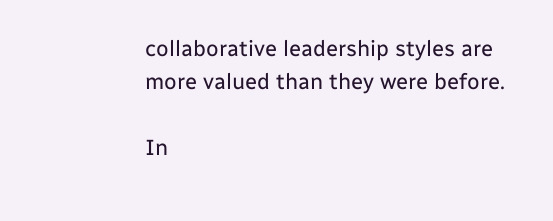collaborative leadership styles are more valued than they were before.

In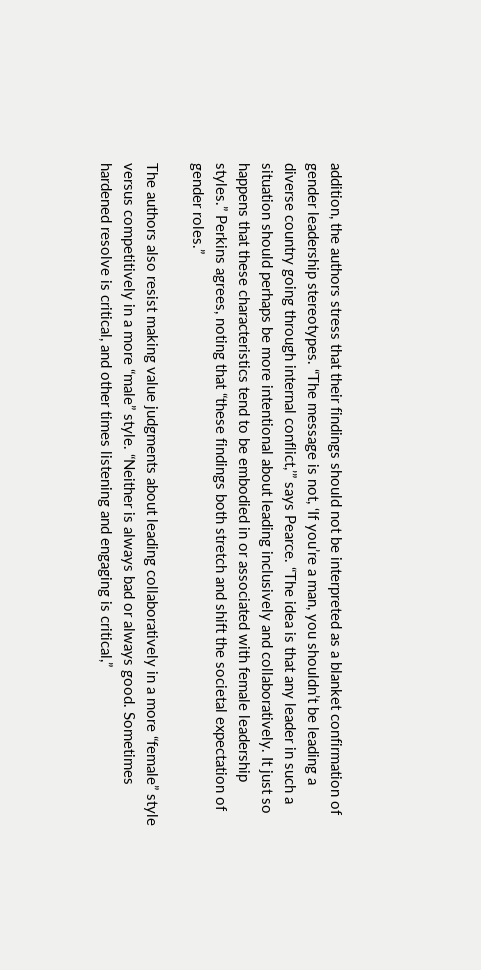addition, the authors stress that their findings should not be interpreted as a blanket confirmation of gender leadership stereotypes. “The message is not, ‘If you’re a man, you shouldn’t be leading a diverse country going through internal conflict,’” says Pearce. “The idea is that any leader in such a situation should perhaps be more intentional about leading inclusively and collaboratively. It just so happens that these characteristics tend to be embodied in or associated with female leadership styles.” Perkins agrees, noting that “these findings both stretch and shift the societal expectation of gender roles.”

The authors also resist making value judgments about leading collaboratively in a more “female” style versus competitively in a more “male” style. “Neither is always bad or always good. Sometimes hardened resolve is critical, and other times listening and engaging is critical,”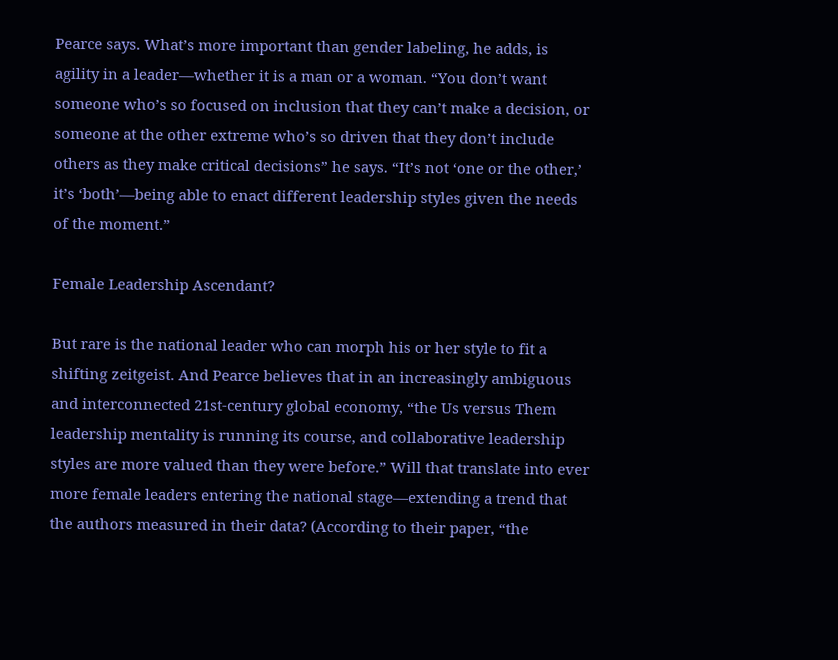Pearce says. What’s more important than gender labeling, he adds, is agility in a leader—whether it is a man or a woman. “You don’t want someone who’s so focused on inclusion that they can’t make a decision, or someone at the other extreme who’s so driven that they don’t include others as they make critical decisions” he says. “It’s not ‘one or the other,’ it’s ‘both’—being able to enact different leadership styles given the needs of the moment.”

Female Leadership Ascendant?

But rare is the national leader who can morph his or her style to fit a shifting zeitgeist. And Pearce believes that in an increasingly ambiguous and interconnected 21st-century global economy, “the Us versus Them leadership mentality is running its course, and collaborative leadership styles are more valued than they were before.” Will that translate into ever more female leaders entering the national stage—extending a trend that the authors measured in their data? (According to their paper, “the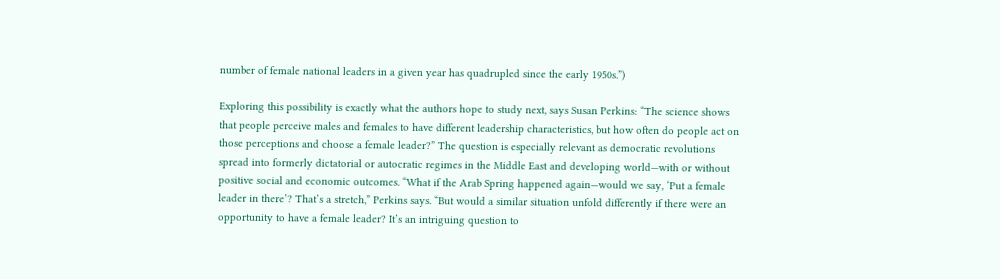number of female national leaders in a given year has quadrupled since the early 1950s.”)

Exploring this possibility is exactly what the authors hope to study next, says Susan Perkins: “The science shows that people perceive males and females to have different leadership characteristics, but how often do people act on those perceptions and choose a female leader?” The question is especially relevant as democratic revolutions spread into formerly dictatorial or autocratic regimes in the Middle East and developing world—with or without positive social and economic outcomes. “What if the Arab Spring happened again—would we say, ‘Put a female leader in there’? That’s a stretch,” Perkins says. “But would a similar situation unfold differently if there were an opportunity to have a female leader? It’s an intriguing question to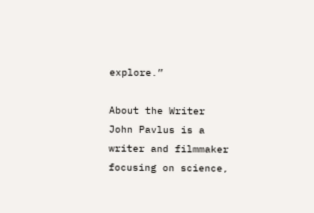explore.”

About the Writer
John Pavlus is a writer and filmmaker focusing on science,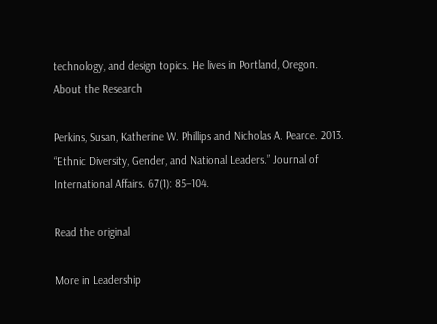technology, and design topics. He lives in Portland, Oregon.
About the Research

Perkins, Susan, Katherine W. Phillips and Nicholas A. Pearce. 2013. “Ethnic Diversity, Gender, and National Leaders.” Journal of International Affairs. 67(1): 85–104.

Read the original

More in Leadership